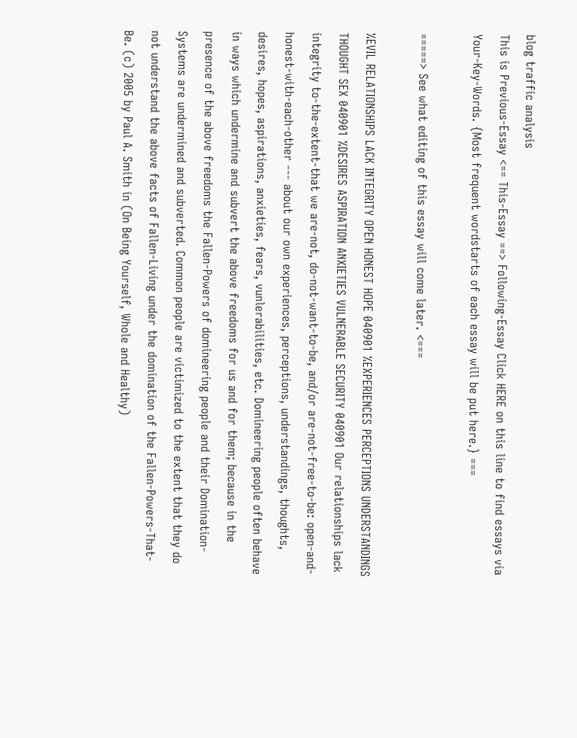blog traffic analysis
This is Previous-Essay <== This-Essay ==> Following-Essay Click HERE on this line to find essays via Your-Key-Words. {Most frequent wordstarts of each essay will be put here.} ===

=====> See what editing of this essay will come later. <===

%EVIL RELATIONSHIPS LACK INTEGRITY OPEN HONEST HOPE 040901 %EXPERIENCES PERCEPTIONS UNDERSTANDINGS THOUGHT SEX 040901 %DESIRES ASPIRATION ANXIETIES VULNERABLE SECURITY 040901 Our relationships lack integrity to-the-extent-that we are-not, do-not-want-to-be, and/or are-not-free-to-be: open-and-honest-with-each-other --- about our own experiences, perceptions, understandings, thoughts, desires, hopes, aspirations, anxieties, fears, vunlerabilities, etc. Domineering people often behave in ways which undermine and subvert the above freedoms for us and for them; because in the presence of the above freedoms the Fallen-Powers of domineering people and their Domination- Systems are undermined and subverted. Common people are victimized to the extent that they do not understand the above facts of Fallen-Living under the domination of the Fallen-Powers-That-Be. (c) 2005 by Paul A. Smith in (On Being Yourself, Whole and Healthy)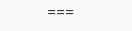===